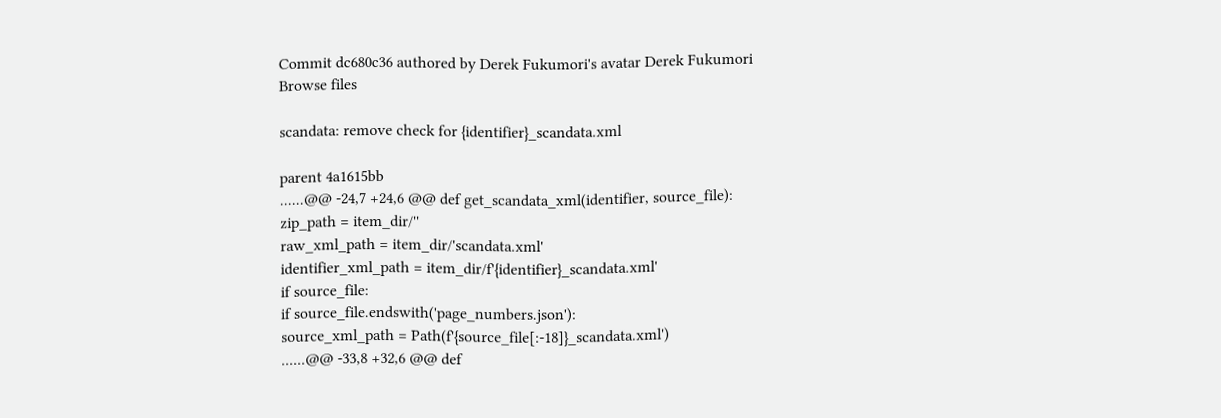Commit dc680c36 authored by Derek Fukumori's avatar Derek Fukumori
Browse files

scandata: remove check for {identifier}_scandata.xml

parent 4a1615bb
......@@ -24,7 +24,6 @@ def get_scandata_xml(identifier, source_file):
zip_path = item_dir/''
raw_xml_path = item_dir/'scandata.xml'
identifier_xml_path = item_dir/f'{identifier}_scandata.xml'
if source_file:
if source_file.endswith('page_numbers.json'):
source_xml_path = Path(f'{source_file[:-18]}_scandata.xml')
......@@ -33,8 +32,6 @@ def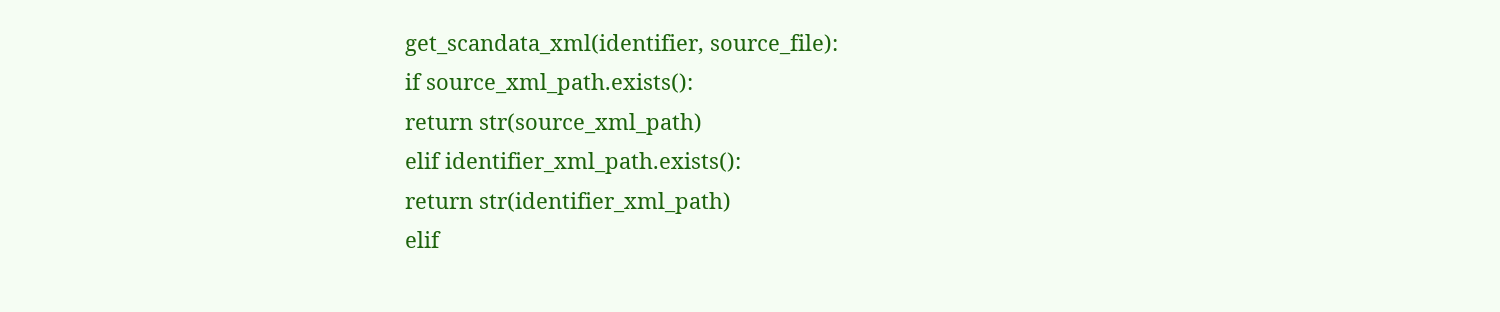get_scandata_xml(identifier, source_file):
if source_xml_path.exists():
return str(source_xml_path)
elif identifier_xml_path.exists():
return str(identifier_xml_path)
elif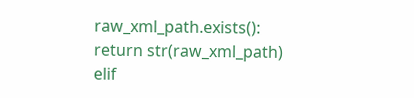raw_xml_path.exists():
return str(raw_xml_path)
elif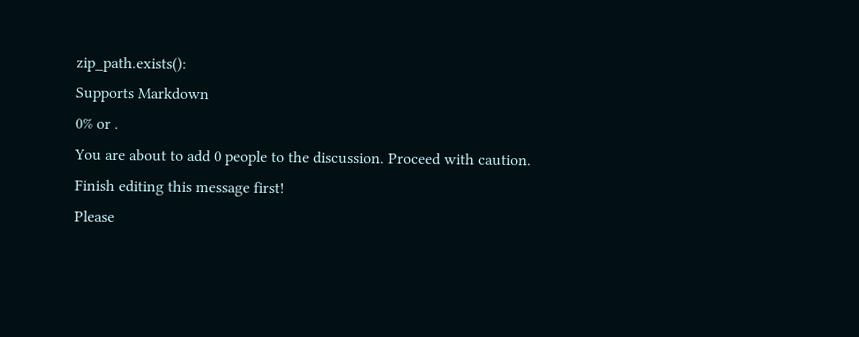zip_path.exists():
Supports Markdown
0% or .
You are about to add 0 people to the discussion. Proceed with caution.
Finish editing this message first!
Please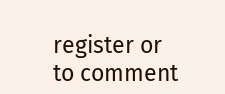register or to comment